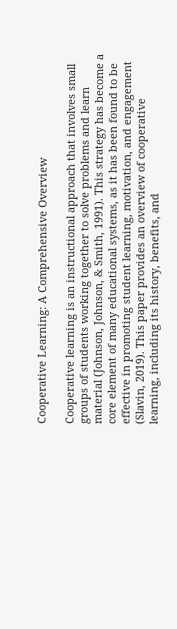Cooperative Learning: A Comprehensive Overview

Cooperative learning is an instructional approach that involves small groups of students working together to solve problems and learn material (Johnson, Johnson, & Smith, 1991). This strategy has become a core element of many educational systems, as it has been found to be effective in promoting student learning, motivation, and engagement (Slavin, 2019). This paper provides an overview of cooperative learning, including its history, benefits, and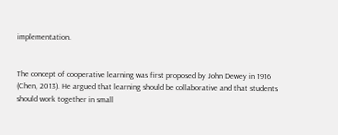implementation.


The concept of cooperative learning was first proposed by John Dewey in 1916 (Chen, 2013). He argued that learning should be collaborative and that students should work together in small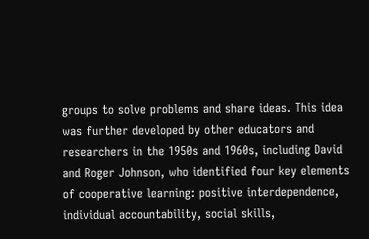groups to solve problems and share ideas. This idea was further developed by other educators and researchers in the 1950s and 1960s, including David and Roger Johnson, who identified four key elements of cooperative learning: positive interdependence, individual accountability, social skills,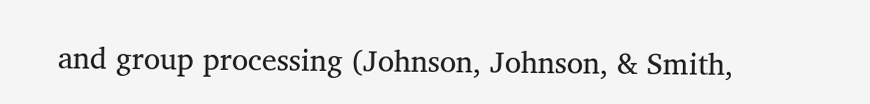and group processing (Johnson, Johnson, & Smith,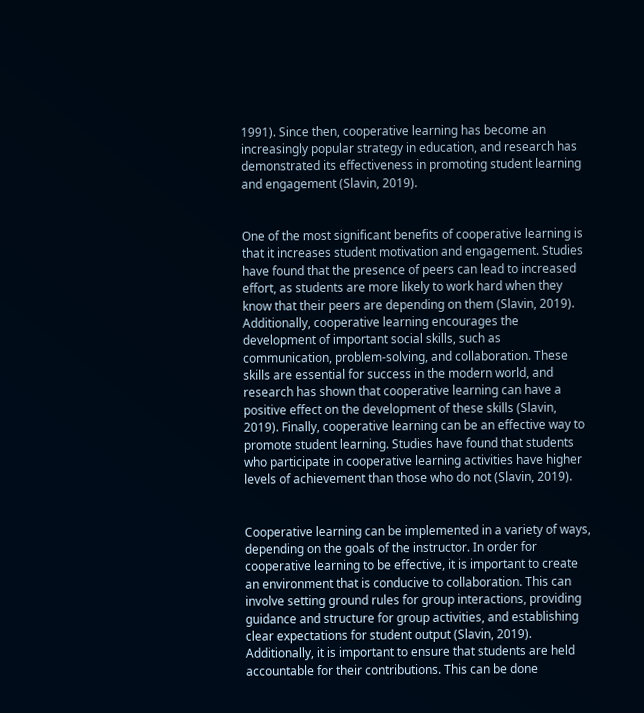1991). Since then, cooperative learning has become an increasingly popular strategy in education, and research has demonstrated its effectiveness in promoting student learning and engagement (Slavin, 2019).


One of the most significant benefits of cooperative learning is that it increases student motivation and engagement. Studies have found that the presence of peers can lead to increased effort, as students are more likely to work hard when they know that their peers are depending on them (Slavin, 2019). Additionally, cooperative learning encourages the development of important social skills, such as communication, problem-solving, and collaboration. These skills are essential for success in the modern world, and research has shown that cooperative learning can have a positive effect on the development of these skills (Slavin, 2019). Finally, cooperative learning can be an effective way to promote student learning. Studies have found that students who participate in cooperative learning activities have higher levels of achievement than those who do not (Slavin, 2019).


Cooperative learning can be implemented in a variety of ways, depending on the goals of the instructor. In order for cooperative learning to be effective, it is important to create an environment that is conducive to collaboration. This can involve setting ground rules for group interactions, providing guidance and structure for group activities, and establishing clear expectations for student output (Slavin, 2019). Additionally, it is important to ensure that students are held accountable for their contributions. This can be done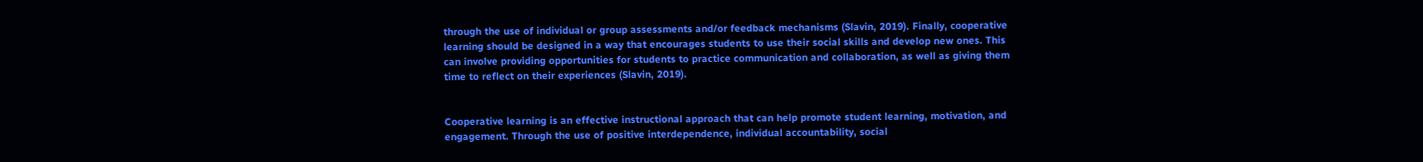through the use of individual or group assessments and/or feedback mechanisms (Slavin, 2019). Finally, cooperative learning should be designed in a way that encourages students to use their social skills and develop new ones. This can involve providing opportunities for students to practice communication and collaboration, as well as giving them time to reflect on their experiences (Slavin, 2019).


Cooperative learning is an effective instructional approach that can help promote student learning, motivation, and engagement. Through the use of positive interdependence, individual accountability, social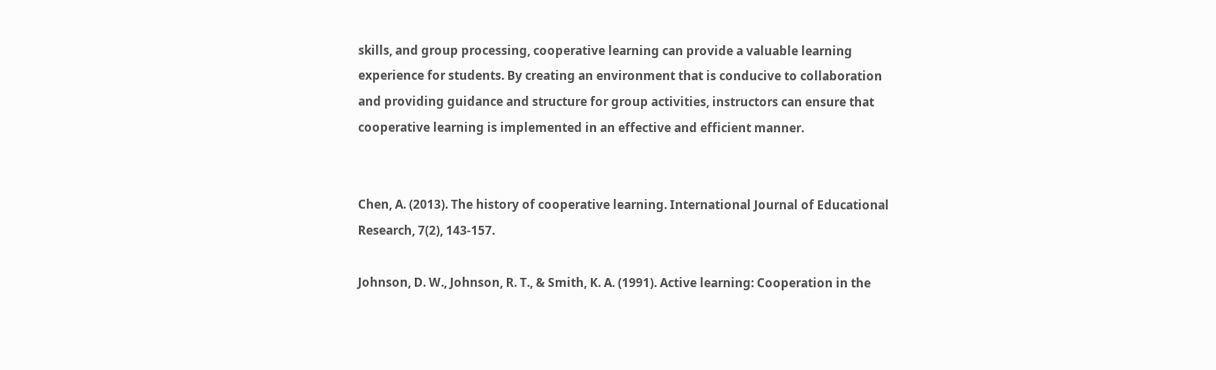skills, and group processing, cooperative learning can provide a valuable learning experience for students. By creating an environment that is conducive to collaboration and providing guidance and structure for group activities, instructors can ensure that cooperative learning is implemented in an effective and efficient manner.


Chen, A. (2013). The history of cooperative learning. International Journal of Educational Research, 7(2), 143-157.

Johnson, D. W., Johnson, R. T., & Smith, K. A. (1991). Active learning: Cooperation in the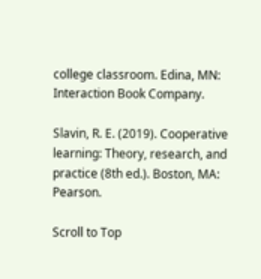college classroom. Edina, MN: Interaction Book Company.

Slavin, R. E. (2019). Cooperative learning: Theory, research, and practice (8th ed.). Boston, MA: Pearson.

Scroll to Top